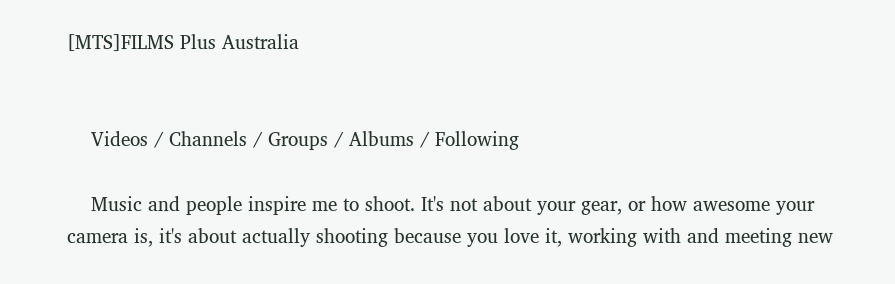[MTS]FILMS Plus Australia


    Videos / Channels / Groups / Albums / Following

    Music and people inspire me to shoot. It's not about your gear, or how awesome your camera is, it's about actually shooting because you love it, working with and meeting new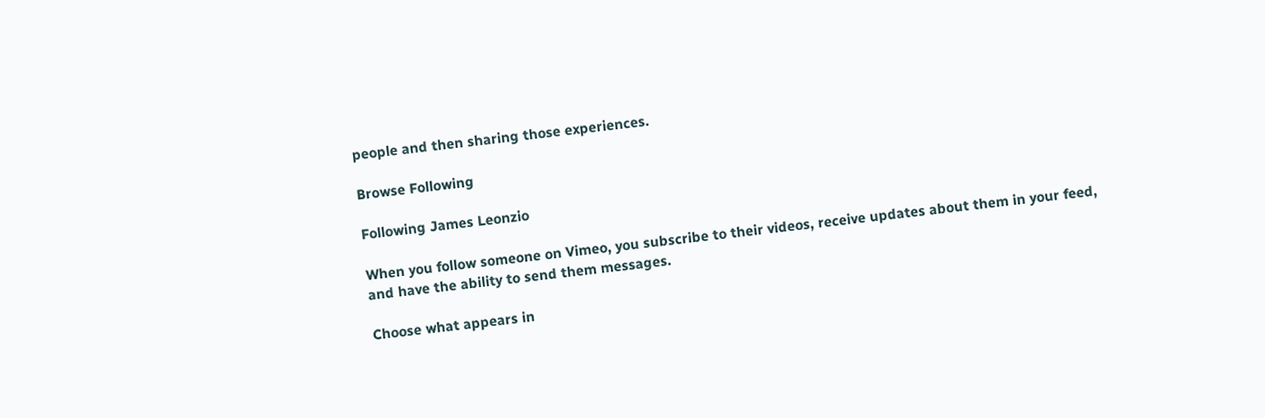people and then sharing those experiences.

Browse Following

Following James Leonzio

When you follow someone on Vimeo, you subscribe to their videos, receive updates about them in your feed, and have the ability to send them messages.

Choose what appears in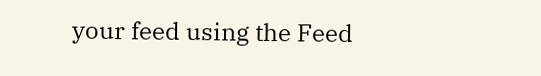your feed using the Feed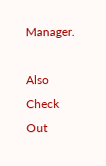Manager.

Also Check Out